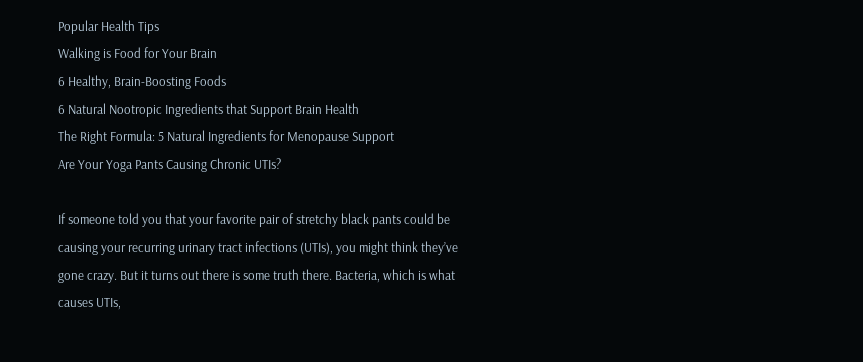Popular Health Tips
Walking is Food for Your Brain
6 Healthy, Brain-Boosting Foods
6 Natural Nootropic Ingredients that Support Brain Health
The Right Formula: 5 Natural Ingredients for Menopause Support
Are Your Yoga Pants Causing Chronic UTIs?

If someone told you that your favorite pair of stretchy black pants could be causing your recurring urinary tract infections (UTIs), you might think they’ve gone crazy. But it turns out there is some truth there. Bacteria, which is what causes UTIs,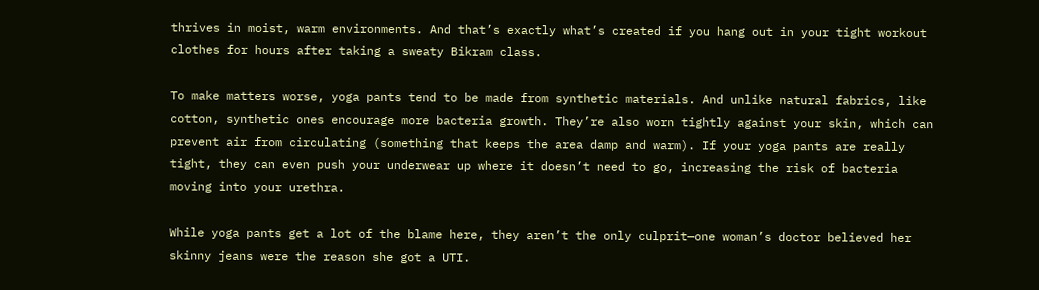thrives in moist, warm environments. And that’s exactly what’s created if you hang out in your tight workout clothes for hours after taking a sweaty Bikram class.

To make matters worse, yoga pants tend to be made from synthetic materials. And unlike natural fabrics, like cotton, synthetic ones encourage more bacteria growth. They’re also worn tightly against your skin, which can prevent air from circulating (something that keeps the area damp and warm). If your yoga pants are really tight, they can even push your underwear up where it doesn’t need to go, increasing the risk of bacteria moving into your urethra.

While yoga pants get a lot of the blame here, they aren’t the only culprit—one woman’s doctor believed her skinny jeans were the reason she got a UTI.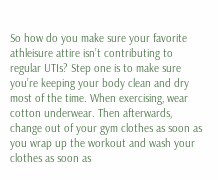So how do you make sure your favorite athleisure attire isn’t contributing to regular UTIs? Step one is to make sure you’re keeping your body clean and dry most of the time. When exercising, wear cotton underwear. Then afterwards, change out of your gym clothes as soon as you wrap up the workout and wash your clothes as soon as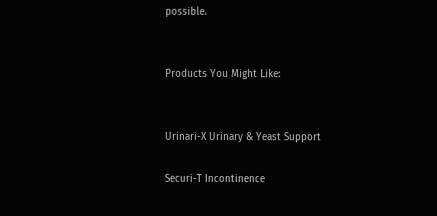possible.


Products You Might Like:


Urinari-X Urinary & Yeast Support

Securi-T Incontinence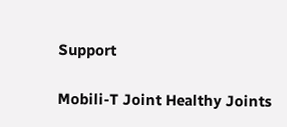Support

Mobili-T Joint Healthy Joints